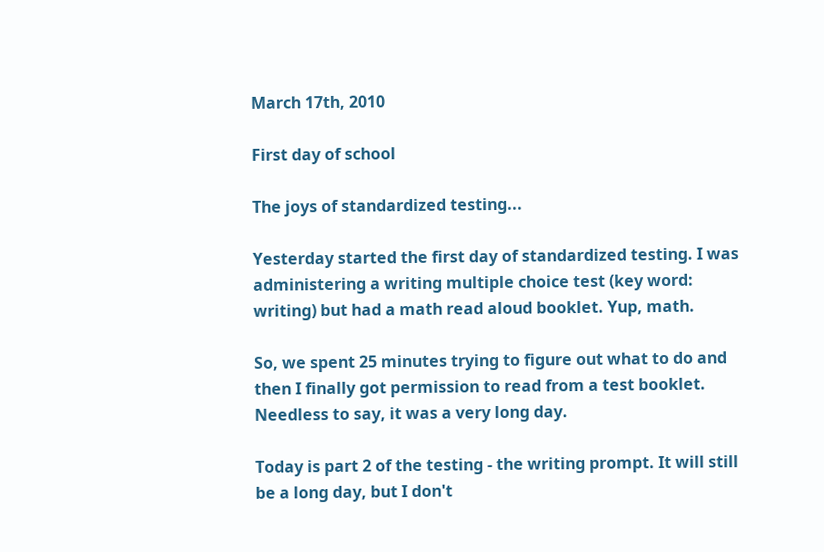March 17th, 2010

First day of school

The joys of standardized testing...

Yesterday started the first day of standardized testing. I was administering a writing multiple choice test (key word: writing) but had a math read aloud booklet. Yup, math.

So, we spent 25 minutes trying to figure out what to do and then I finally got permission to read from a test booklet. Needless to say, it was a very long day.

Today is part 2 of the testing - the writing prompt. It will still be a long day, but I don't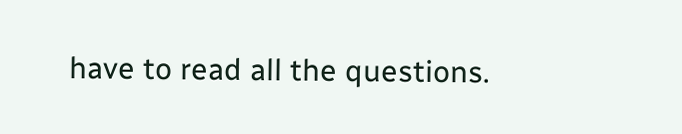have to read all the questions.